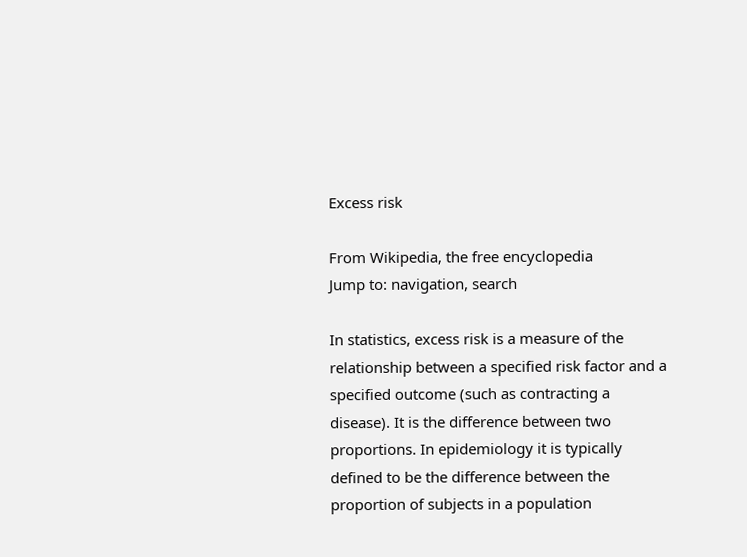Excess risk

From Wikipedia, the free encyclopedia
Jump to: navigation, search

In statistics, excess risk is a measure of the relationship between a specified risk factor and a specified outcome (such as contracting a disease). It is the difference between two proportions. In epidemiology it is typically defined to be the difference between the proportion of subjects in a population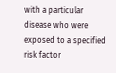with a particular disease who were exposed to a specified risk factor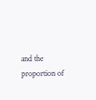and the proportion of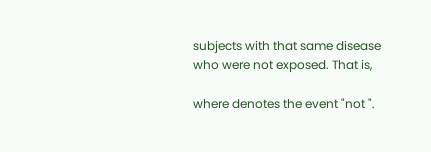subjects with that same disease who were not exposed. That is,

where denotes the event "not ".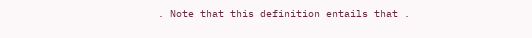. Note that this definition entails that .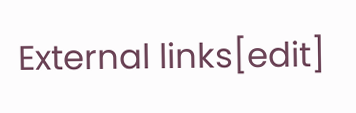External links[edit]